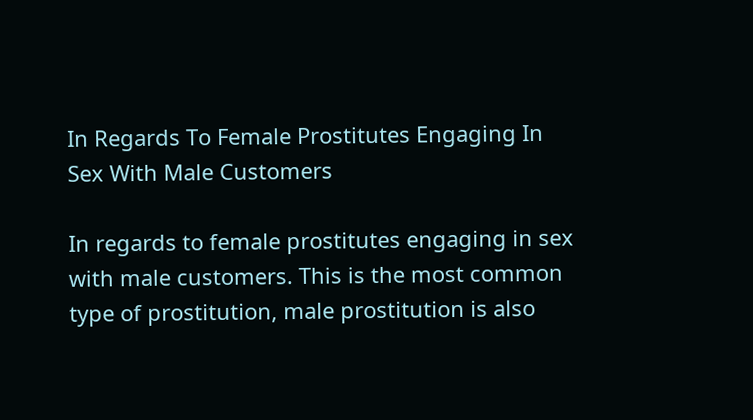In Regards To Female Prostitutes Engaging In Sex With Male Customers

In regards to female prostitutes engaging in sex with male customers. This is the most common type of prostitution, male prostitution is also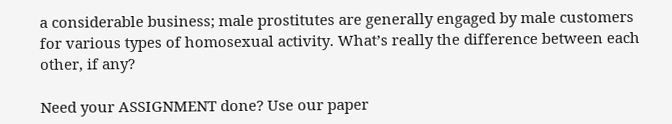a considerable business; male prostitutes are generally engaged by male customers for various types of homosexual activity. What’s really the difference between each other, if any?

Need your ASSIGNMENT done? Use our paper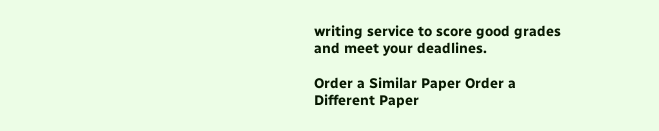writing service to score good grades and meet your deadlines.

Order a Similar Paper Order a Different Paper